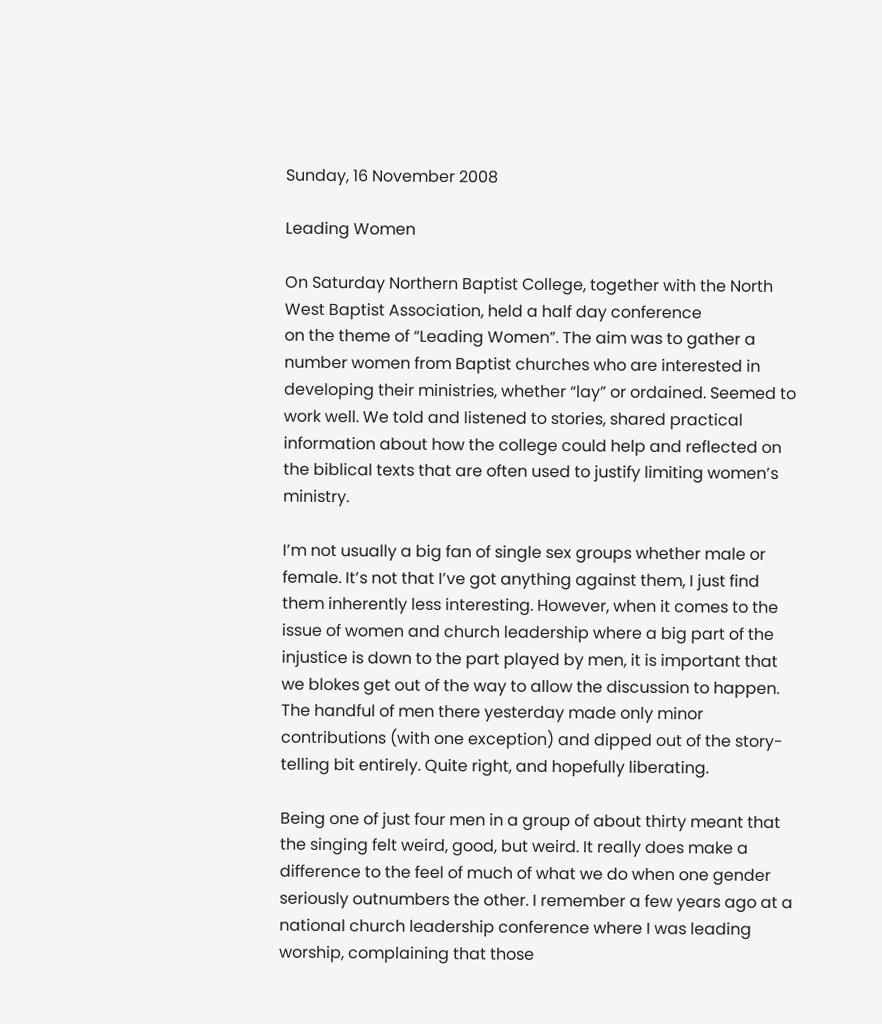Sunday, 16 November 2008

Leading Women

On Saturday Northern Baptist College, together with the North West Baptist Association, held a half day conference
on the theme of “Leading Women”. The aim was to gather a number women from Baptist churches who are interested in developing their ministries, whether “lay” or ordained. Seemed to work well. We told and listened to stories, shared practical information about how the college could help and reflected on the biblical texts that are often used to justify limiting women’s ministry.

I’m not usually a big fan of single sex groups whether male or female. It’s not that I’ve got anything against them, I just find them inherently less interesting. However, when it comes to the issue of women and church leadership where a big part of the injustice is down to the part played by men, it is important that we blokes get out of the way to allow the discussion to happen. The handful of men there yesterday made only minor contributions (with one exception) and dipped out of the story-telling bit entirely. Quite right, and hopefully liberating.

Being one of just four men in a group of about thirty meant that the singing felt weird, good, but weird. It really does make a difference to the feel of much of what we do when one gender seriously outnumbers the other. I remember a few years ago at a national church leadership conference where I was leading worship, complaining that those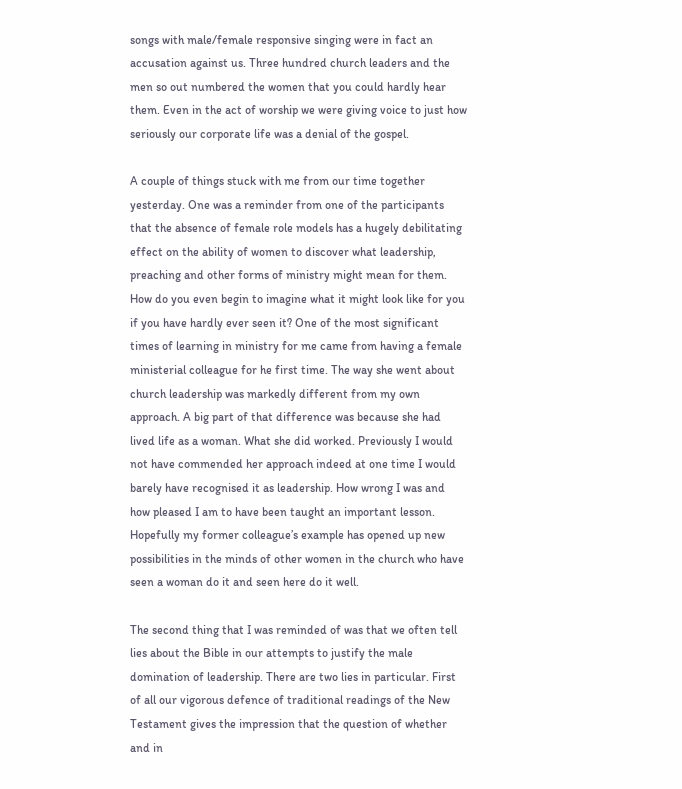songs with male/female responsive singing were in fact an accusation against us. Three hundred church leaders and the men so out numbered the women that you could hardly hear them. Even in the act of worship we were giving voice to just how seriously our corporate life was a denial of the gospel.

A couple of things stuck with me from our time together yesterday. One was a reminder from one of the participants that the absence of female role models has a hugely debilitating effect on the ability of women to discover what leadership, preaching and other forms of ministry might mean for them. How do you even begin to imagine what it might look like for you if you have hardly ever seen it? One of the most significant times of learning in ministry for me came from having a female ministerial colleague for he first time. The way she went about church leadership was markedly different from my own approach. A big part of that difference was because she had lived life as a woman. What she did worked. Previously I would not have commended her approach indeed at one time I would barely have recognised it as leadership. How wrong I was and how pleased I am to have been taught an important lesson. Hopefully my former colleague’s example has opened up new possibilities in the minds of other women in the church who have seen a woman do it and seen here do it well.

The second thing that I was reminded of was that we often tell lies about the Bible in our attempts to justify the male domination of leadership. There are two lies in particular. First of all our vigorous defence of traditional readings of the New Testament gives the impression that the question of whether and in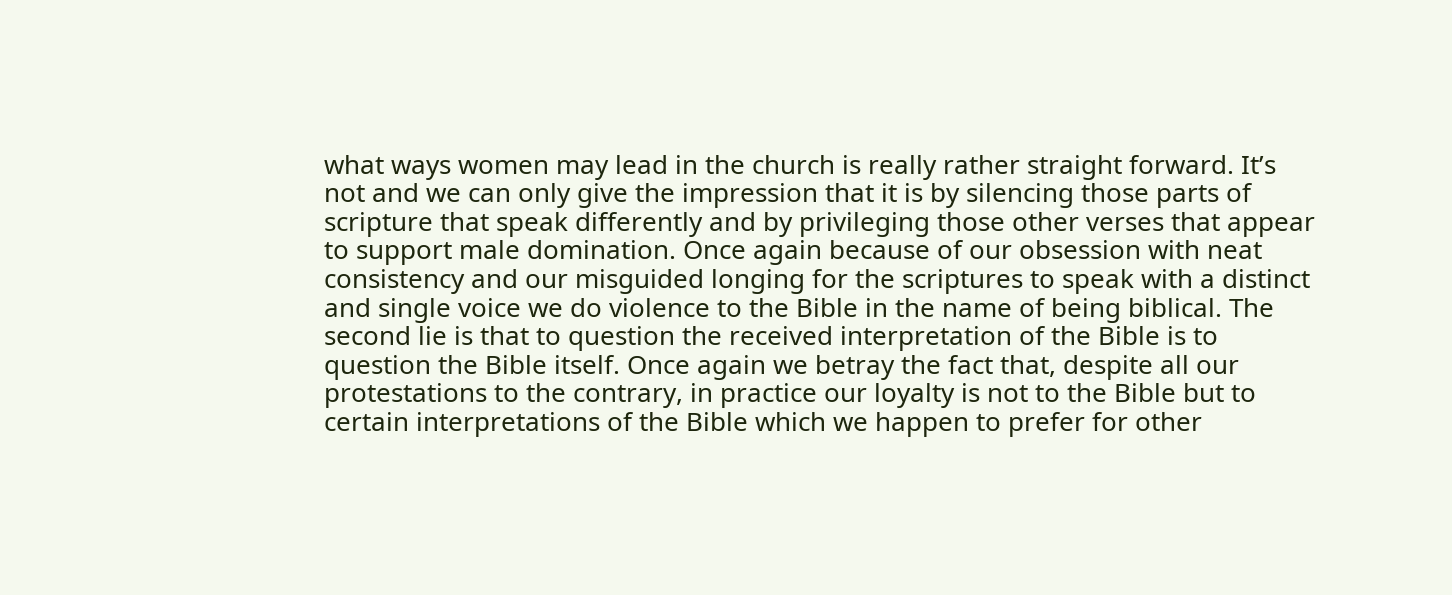what ways women may lead in the church is really rather straight forward. It’s not and we can only give the impression that it is by silencing those parts of scripture that speak differently and by privileging those other verses that appear to support male domination. Once again because of our obsession with neat consistency and our misguided longing for the scriptures to speak with a distinct and single voice we do violence to the Bible in the name of being biblical. The second lie is that to question the received interpretation of the Bible is to question the Bible itself. Once again we betray the fact that, despite all our protestations to the contrary, in practice our loyalty is not to the Bible but to certain interpretations of the Bible which we happen to prefer for other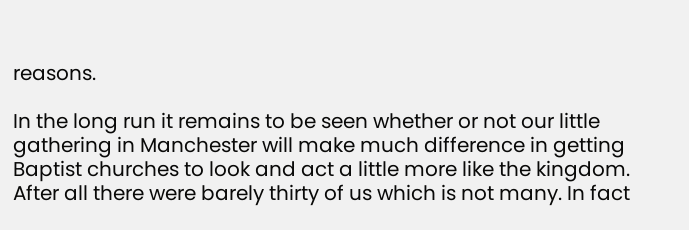reasons.

In the long run it remains to be seen whether or not our little gathering in Manchester will make much difference in getting Baptist churches to look and act a little more like the kingdom. After all there were barely thirty of us which is not many. In fact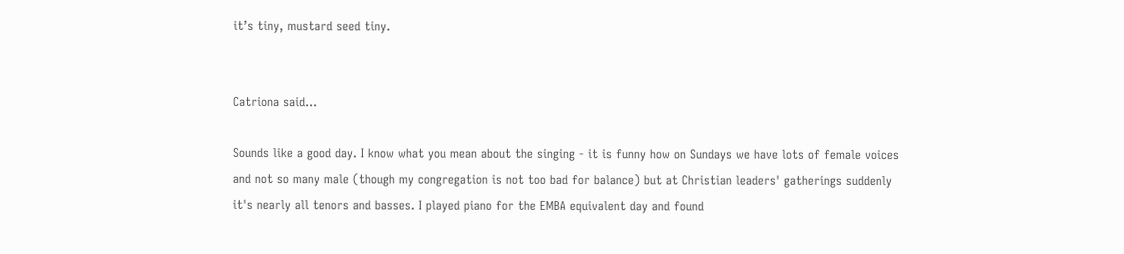it’s tiny, mustard seed tiny.


Catriona said...

Sounds like a good day. I know what you mean about the singing - it is funny how on Sundays we have lots of female voices and not so many male (though my congregation is not too bad for balance) but at Christian leaders' gatherings suddenly it's nearly all tenors and basses. I played piano for the EMBA equivalent day and found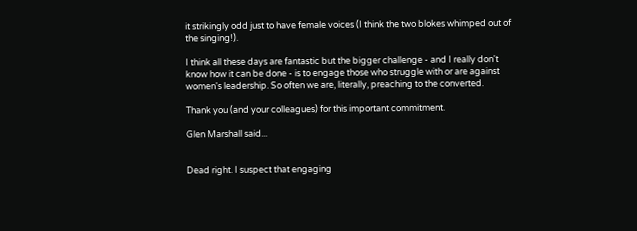it strikingly odd just to have female voices (I think the two blokes whimped out of the singing!).

I think all these days are fantastic but the bigger challenge - and I really don't know how it can be done - is to engage those who struggle with or are against women's leadership. So often we are, literally, preaching to the converted.

Thank you (and your colleagues) for this important commitment.

Glen Marshall said...


Dead right. I suspect that engaging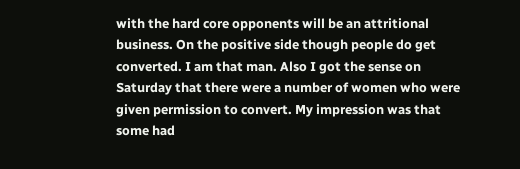with the hard core opponents will be an attritional business. On the positive side though people do get converted. I am that man. Also I got the sense on Saturday that there were a number of women who were given permission to convert. My impression was that some had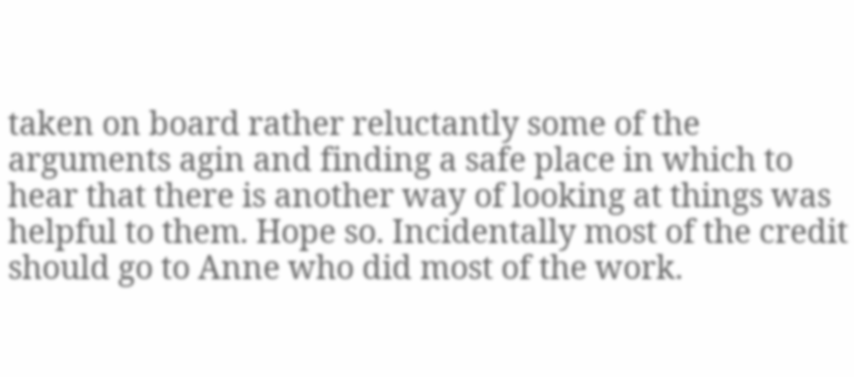taken on board rather reluctantly some of the arguments agin and finding a safe place in which to hear that there is another way of looking at things was helpful to them. Hope so. Incidentally most of the credit should go to Anne who did most of the work.